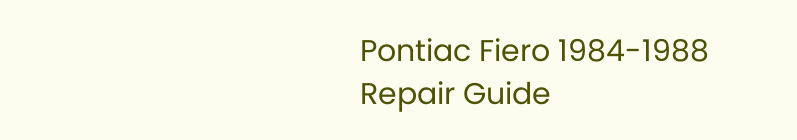Pontiac Fiero 1984-1988 Repair Guide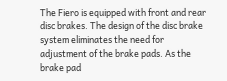The Fiero is equipped with front and rear disc brakes. The design of the disc brake system eliminates the need for adjustment of the brake pads. As the brake pad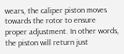wears, the caliper piston moves towards the rotor to ensure proper adjustment. In other words, the piston will return just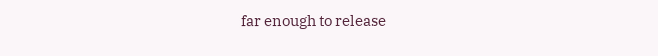far enough to release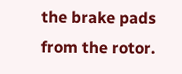the brake pads from the rotor.